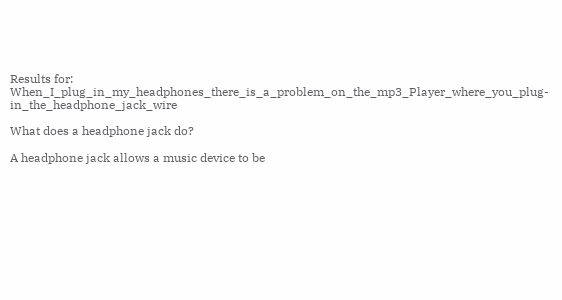Results for: When_I_plug_in_my_headphones_there_is_a_problem_on_the_mp3_Player_where_you_plug-in_the_headphone_jack_wire

What does a headphone jack do?

A headphone jack allows a music device to be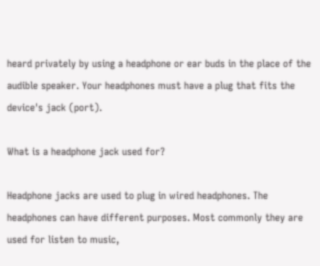heard privately by using a headphone or ear buds in the place of the audible speaker. Your headphones must have a plug that fits the device's jack (port).

What is a headphone jack used for?

Headphone jacks are used to plug in wired headphones. The headphones can have different purposes. Most commonly they are used for listen to music,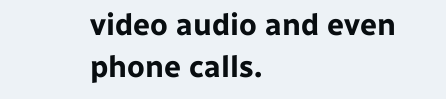video audio and even phone calls.